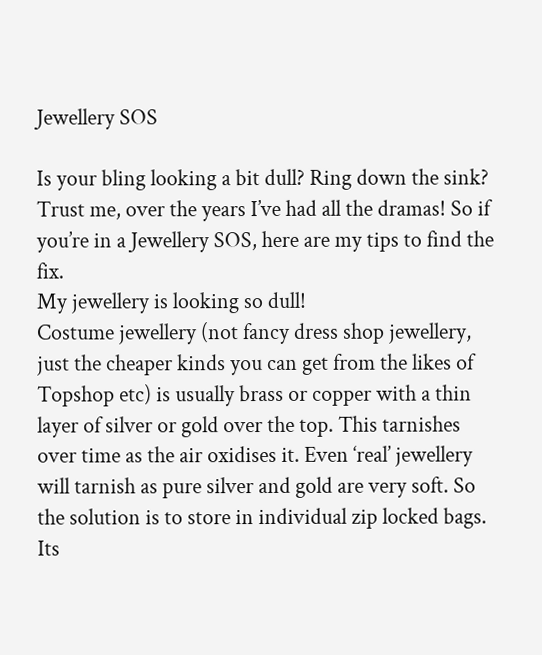Jewellery SOS

Is your bling looking a bit dull? Ring down the sink? Trust me, over the years I’ve had all the dramas! So if you’re in a Jewellery SOS, here are my tips to find the fix.
My jewellery is looking so dull!
Costume jewellery (not fancy dress shop jewellery, just the cheaper kinds you can get from the likes of Topshop etc) is usually brass or copper with a thin layer of silver or gold over the top. This tarnishes over time as the air oxidises it. Even ‘real’ jewellery will tarnish as pure silver and gold are very soft. So the solution is to store in individual zip locked bags. Its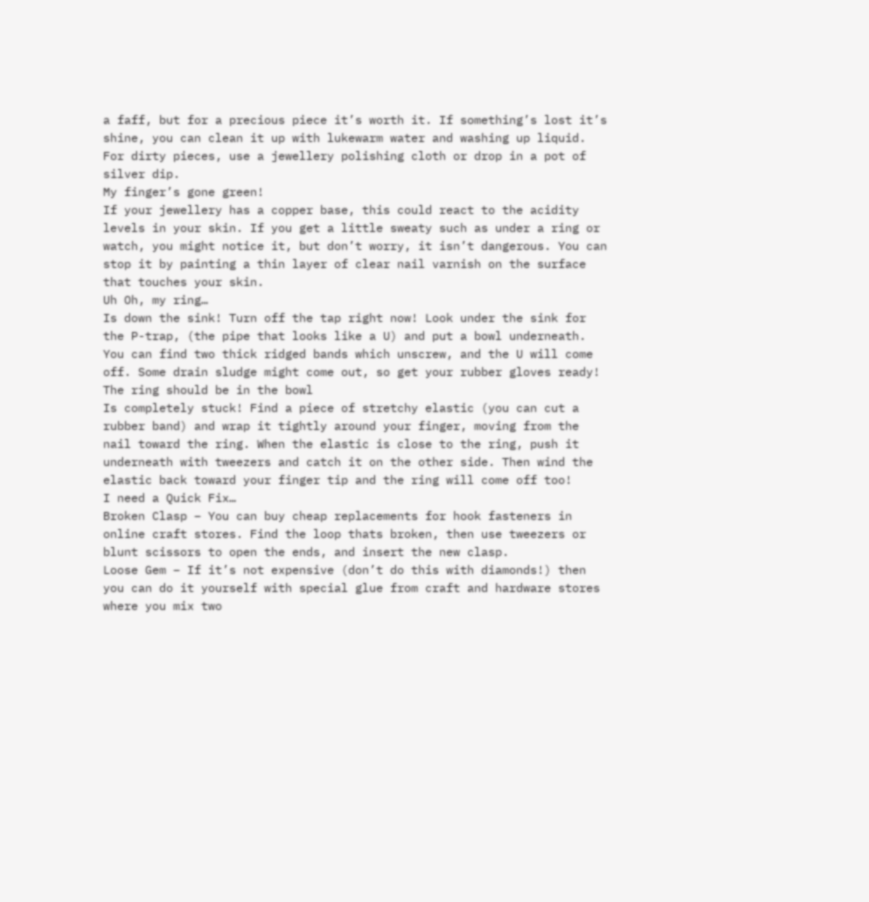a faff, but for a precious piece it’s worth it. If something’s lost it’s shine, you can clean it up with lukewarm water and washing up liquid. For dirty pieces, use a jewellery polishing cloth or drop in a pot of silver dip.
My finger’s gone green!
If your jewellery has a copper base, this could react to the acidity levels in your skin. If you get a little sweaty such as under a ring or watch, you might notice it, but don’t worry, it isn’t dangerous. You can stop it by painting a thin layer of clear nail varnish on the surface that touches your skin.
Uh Oh, my ring…
Is down the sink! Turn off the tap right now! Look under the sink for the P-trap, (the pipe that looks like a U) and put a bowl underneath. You can find two thick ridged bands which unscrew, and the U will come off. Some drain sludge might come out, so get your rubber gloves ready! The ring should be in the bowl
Is completely stuck! Find a piece of stretchy elastic (you can cut a rubber band) and wrap it tightly around your finger, moving from the nail toward the ring. When the elastic is close to the ring, push it underneath with tweezers and catch it on the other side. Then wind the elastic back toward your finger tip and the ring will come off too!
I need a Quick Fix…
Broken Clasp – You can buy cheap replacements for hook fasteners in online craft stores. Find the loop thats broken, then use tweezers or blunt scissors to open the ends, and insert the new clasp.
Loose Gem – If it’s not expensive (don’t do this with diamonds!) then you can do it yourself with special glue from craft and hardware stores where you mix two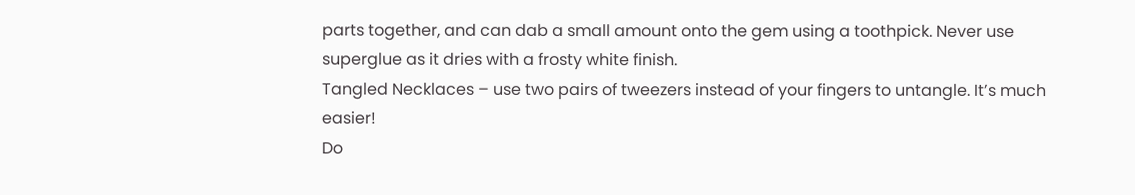parts together, and can dab a small amount onto the gem using a toothpick. Never use superglue as it dries with a frosty white finish.
Tangled Necklaces – use two pairs of tweezers instead of your fingers to untangle. It’s much easier!
Do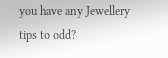you have any Jewellery tips to odd?